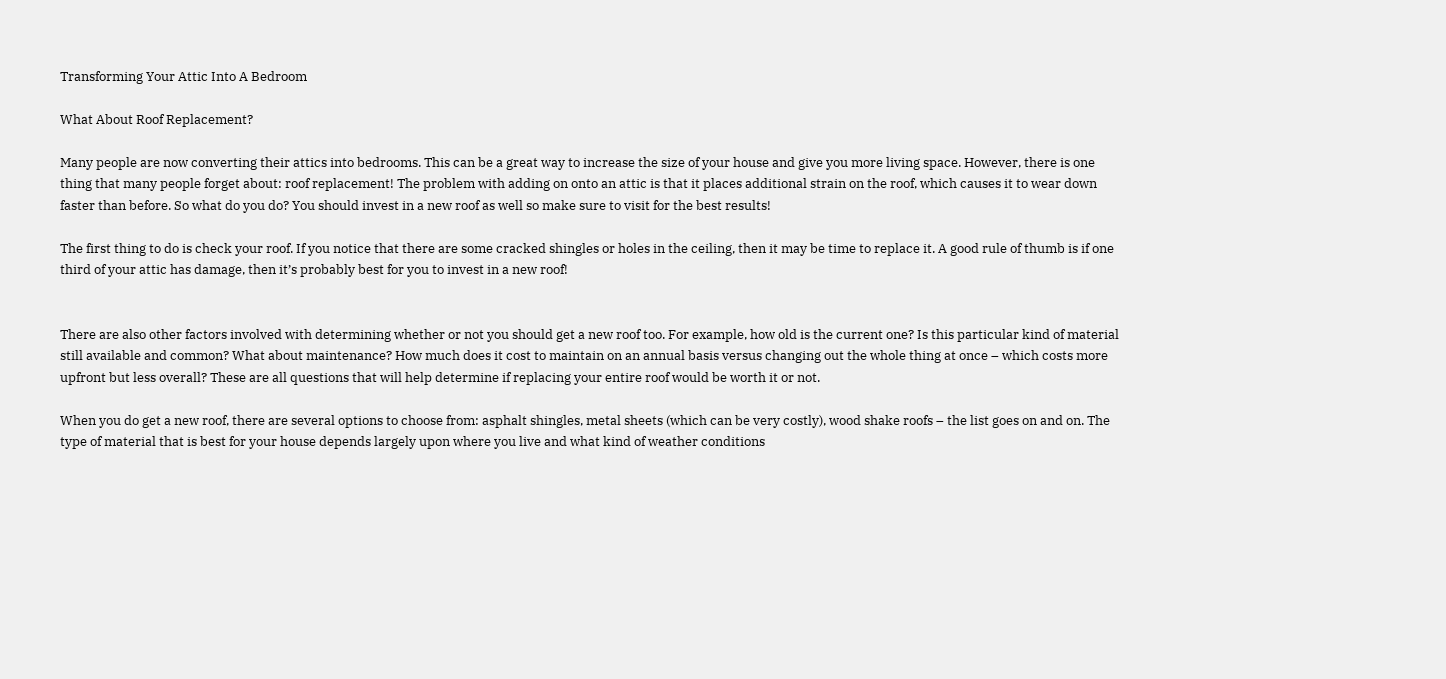Transforming Your Attic Into A Bedroom

What About Roof Replacement?

Many people are now converting their attics into bedrooms. This can be a great way to increase the size of your house and give you more living space. However, there is one thing that many people forget about: roof replacement! The problem with adding on onto an attic is that it places additional strain on the roof, which causes it to wear down faster than before. So what do you do? You should invest in a new roof as well so make sure to visit for the best results!

The first thing to do is check your roof. If you notice that there are some cracked shingles or holes in the ceiling, then it may be time to replace it. A good rule of thumb is if one third of your attic has damage, then it’s probably best for you to invest in a new roof!


There are also other factors involved with determining whether or not you should get a new roof too. For example, how old is the current one? Is this particular kind of material still available and common? What about maintenance? How much does it cost to maintain on an annual basis versus changing out the whole thing at once – which costs more upfront but less overall? These are all questions that will help determine if replacing your entire roof would be worth it or not.

When you do get a new roof, there are several options to choose from: asphalt shingles, metal sheets (which can be very costly), wood shake roofs – the list goes on and on. The type of material that is best for your house depends largely upon where you live and what kind of weather conditions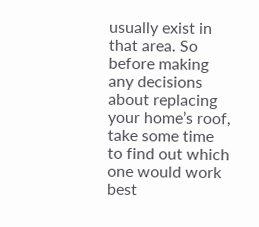usually exist in that area. So before making any decisions about replacing your home’s roof, take some time to find out which one would work best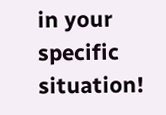in your specific situation!